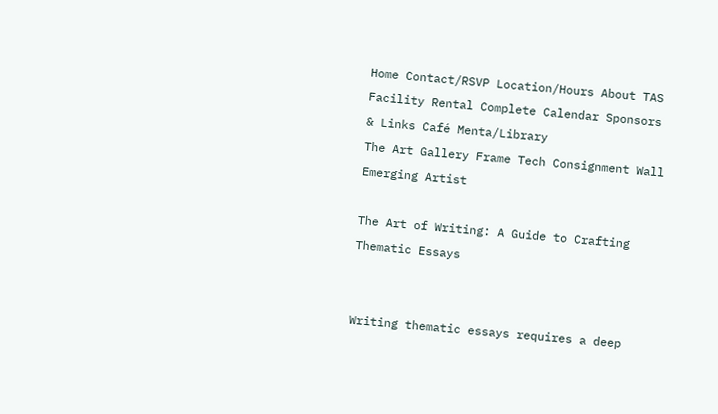Home Contact/RSVP Location/Hours About TAS
Facility Rental Complete Calendar Sponsors & Links Café Menta/Library
The Art Gallery Frame Tech Consignment Wall Emerging Artist

The Art of Writing: A Guide to Crafting Thematic Essays


Writing thematic essays requires a deep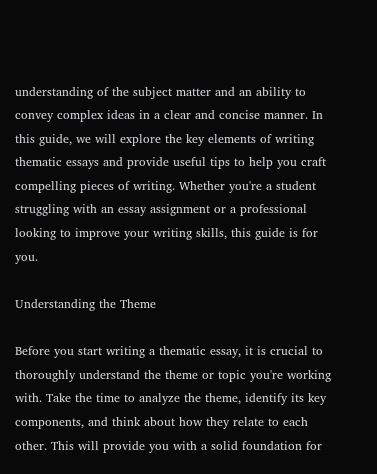understanding of the subject matter and an ability to convey complex ideas in a clear and concise manner. In this guide, we will explore the key elements of writing thematic essays and provide useful tips to help you craft compelling pieces of writing. Whether you're a student struggling with an essay assignment or a professional looking to improve your writing skills, this guide is for you.

Understanding the Theme

Before you start writing a thematic essay, it is crucial to thoroughly understand the theme or topic you're working with. Take the time to analyze the theme, identify its key components, and think about how they relate to each other. This will provide you with a solid foundation for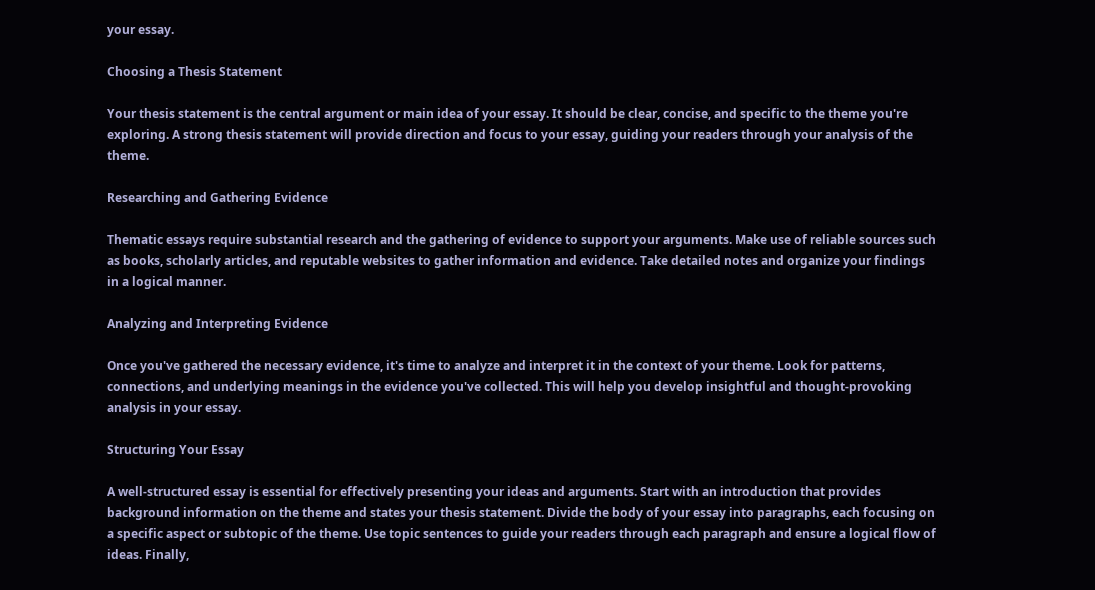your essay.

Choosing a Thesis Statement

Your thesis statement is the central argument or main idea of your essay. It should be clear, concise, and specific to the theme you're exploring. A strong thesis statement will provide direction and focus to your essay, guiding your readers through your analysis of the theme.

Researching and Gathering Evidence

Thematic essays require substantial research and the gathering of evidence to support your arguments. Make use of reliable sources such as books, scholarly articles, and reputable websites to gather information and evidence. Take detailed notes and organize your findings in a logical manner.

Analyzing and Interpreting Evidence

Once you've gathered the necessary evidence, it's time to analyze and interpret it in the context of your theme. Look for patterns, connections, and underlying meanings in the evidence you've collected. This will help you develop insightful and thought-provoking analysis in your essay.

Structuring Your Essay

A well-structured essay is essential for effectively presenting your ideas and arguments. Start with an introduction that provides background information on the theme and states your thesis statement. Divide the body of your essay into paragraphs, each focusing on a specific aspect or subtopic of the theme. Use topic sentences to guide your readers through each paragraph and ensure a logical flow of ideas. Finally,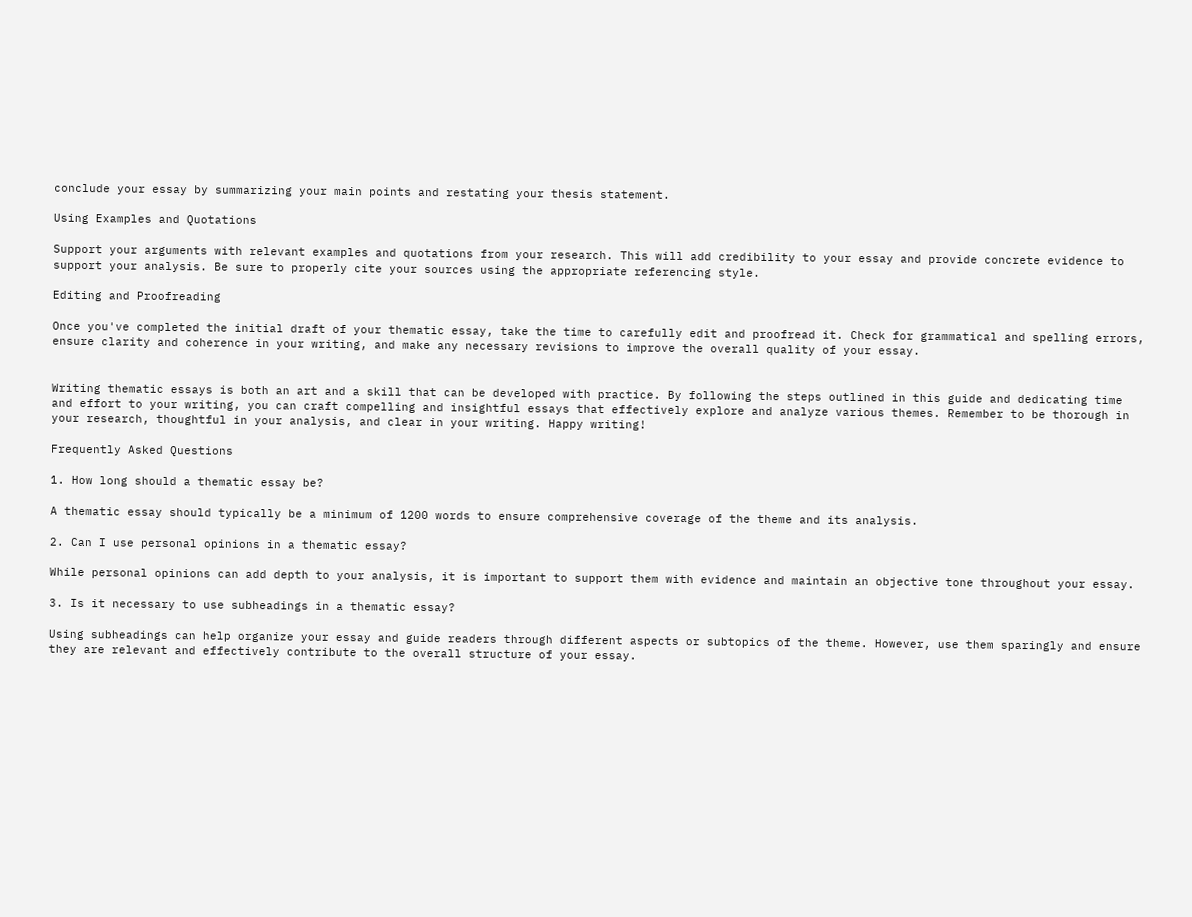conclude your essay by summarizing your main points and restating your thesis statement.

Using Examples and Quotations

Support your arguments with relevant examples and quotations from your research. This will add credibility to your essay and provide concrete evidence to support your analysis. Be sure to properly cite your sources using the appropriate referencing style.

Editing and Proofreading

Once you've completed the initial draft of your thematic essay, take the time to carefully edit and proofread it. Check for grammatical and spelling errors, ensure clarity and coherence in your writing, and make any necessary revisions to improve the overall quality of your essay.


Writing thematic essays is both an art and a skill that can be developed with practice. By following the steps outlined in this guide and dedicating time and effort to your writing, you can craft compelling and insightful essays that effectively explore and analyze various themes. Remember to be thorough in your research, thoughtful in your analysis, and clear in your writing. Happy writing!

Frequently Asked Questions

1. How long should a thematic essay be?

A thematic essay should typically be a minimum of 1200 words to ensure comprehensive coverage of the theme and its analysis.

2. Can I use personal opinions in a thematic essay?

While personal opinions can add depth to your analysis, it is important to support them with evidence and maintain an objective tone throughout your essay.

3. Is it necessary to use subheadings in a thematic essay?

Using subheadings can help organize your essay and guide readers through different aspects or subtopics of the theme. However, use them sparingly and ensure they are relevant and effectively contribute to the overall structure of your essay.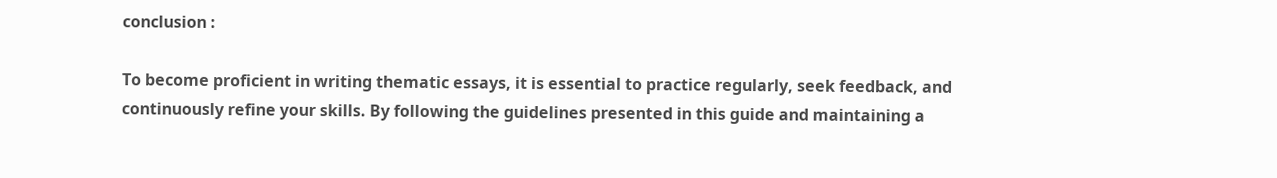conclusion :

To become proficient in writing thematic essays, it is essential to practice regularly, seek feedback, and continuously refine your skills. By following the guidelines presented in this guide and maintaining a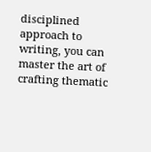disciplined approach to writing, you can master the art of crafting thematic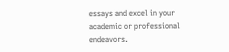essays and excel in your academic or professional endeavors.